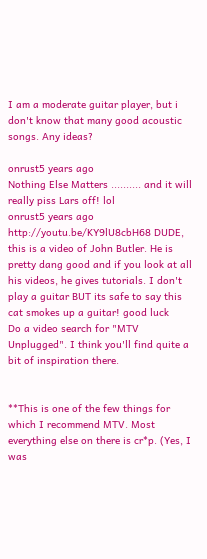I am a moderate guitar player, but i don't know that many good acoustic songs. Any ideas?

onrust5 years ago
Nothing Else Matters .......... and it will really piss Lars off! lol
onrust5 years ago
http://youtu.be/KY9lU8cbH68 DUDE, this is a video of John Butler. He is pretty dang good and if you look at all his videos, he gives tutorials. I don't play a guitar BUT its safe to say this cat smokes up a guitar! good luck
Do a video search for "MTV Unplugged". I think you'll find quite a bit of inspiration there.


**This is one of the few things for which I recommend MTV. Most everything else on there is cr*p. (Yes, I was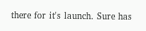there for it's launch. Sure has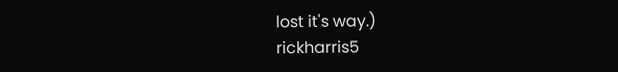lost it's way.)
rickharris5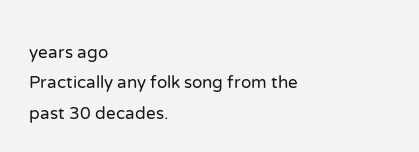years ago
Practically any folk song from the past 30 decades.